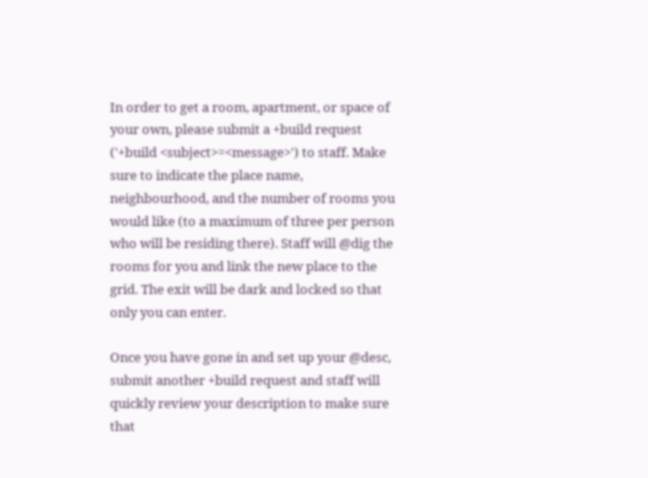In order to get a room, apartment, or space of your own, please submit a +build request ('+build <subject>=<message>') to staff. Make sure to indicate the place name, neighbourhood, and the number of rooms you would like (to a maximum of three per person who will be residing there). Staff will @dig the rooms for you and link the new place to the grid. The exit will be dark and locked so that only you can enter.

Once you have gone in and set up your @desc, submit another +build request and staff will quickly review your description to make sure that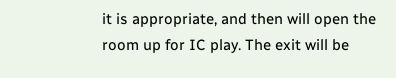it is appropriate, and then will open the room up for IC play. The exit will be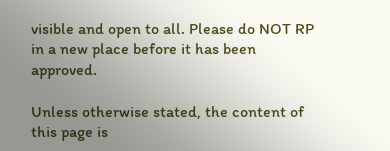visible and open to all. Please do NOT RP in a new place before it has been approved.

Unless otherwise stated, the content of this page is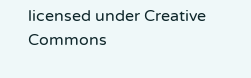licensed under Creative Commons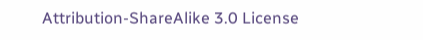Attribution-ShareAlike 3.0 License